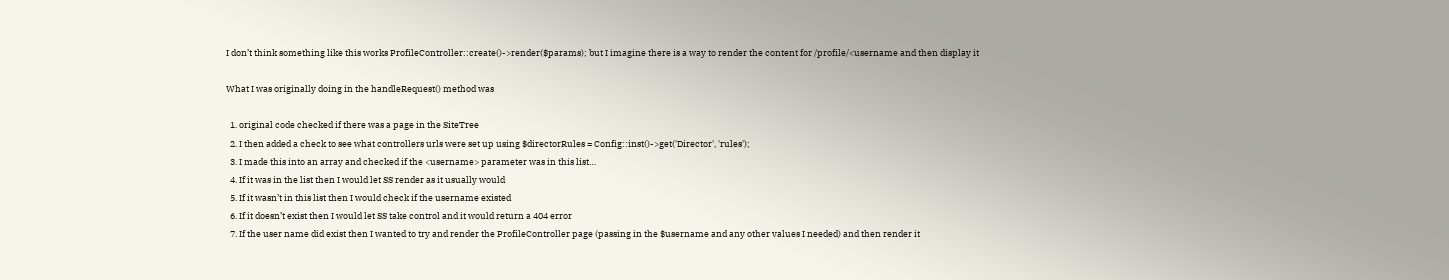I don’t think something like this works ProfileController::create()->render($params); but I imagine there is a way to render the content for /profile/<username and then display it

What I was originally doing in the handleRequest() method was

  1. original code checked if there was a page in the SiteTree
  2. I then added a check to see what controllers urls were set up using $directorRules = Config::inst()->get('Director', 'rules');
  3. I made this into an array and checked if the <username> parameter was in this list…
  4. If it was in the list then I would let SS render as it usually would
  5. If it wasn’t in this list then I would check if the username existed
  6. If it doesn’t exist then I would let SS take control and it would return a 404 error
  7. If the user name did exist then I wanted to try and render the ProfileController page (passing in the $username and any other values I needed) and then render it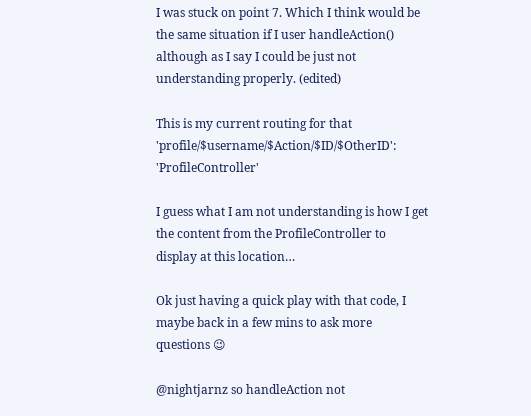I was stuck on point 7. Which I think would be the same situation if I user handleAction() although as I say I could be just not understanding properly. (edited)

This is my current routing for that 'profile/$username/$Action/$ID/$OtherID': 'ProfileController'

I guess what I am not understanding is how I get the content from the ProfileController to display at this location…

Ok just having a quick play with that code, I maybe back in a few mins to ask more questions 😉

@nightjarnz so handleAction not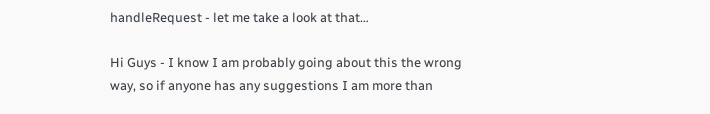handleRequest - let me take a look at that…

Hi Guys - I know I am probably going about this the wrong way, so if anyone has any suggestions I am more than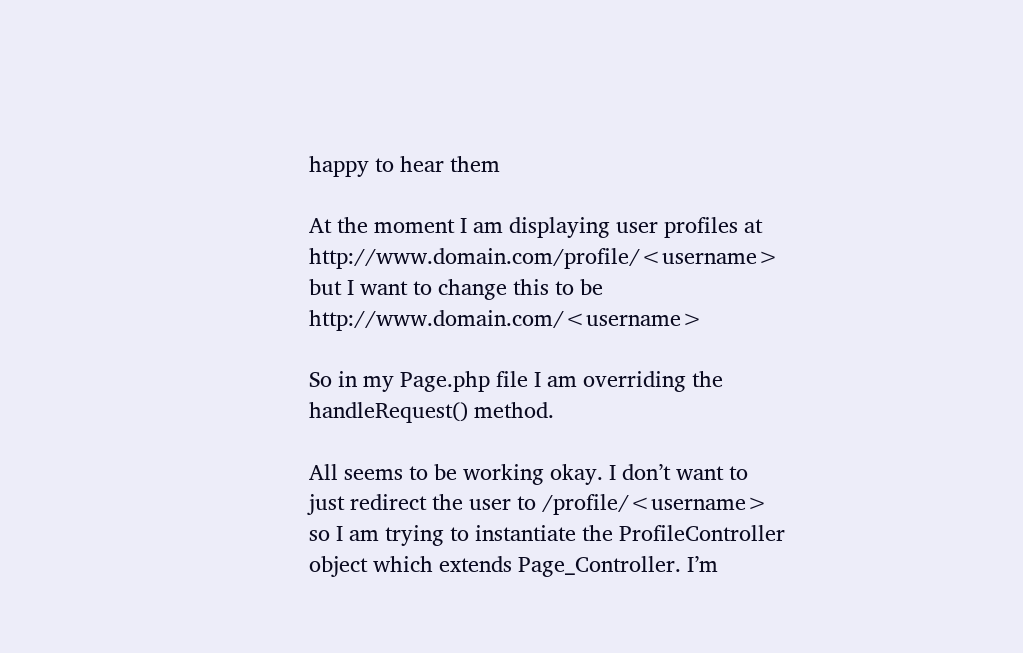happy to hear them

At the moment I am displaying user profiles at http://www.domain.com/profile/<username> but I want to change this to be http://www.domain.com/<username>

So in my Page.php file I am overriding the handleRequest() method.

All seems to be working okay. I don’t want to just redirect the user to /profile/<username> so I am trying to instantiate the ProfileController object which extends Page_Controller. I’m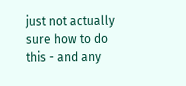just not actually sure how to do this - and any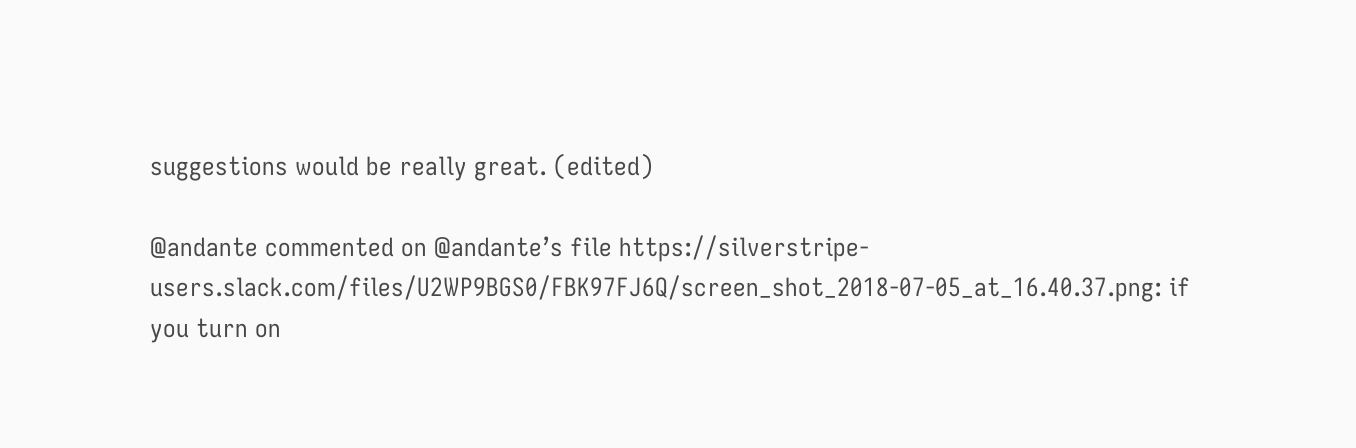suggestions would be really great. (edited)

@andante commented on @andante’s file https://silverstripe-users.slack.com/files/U2WP9BGS0/FBK97FJ6Q/screen_shot_2018-07-05_at_16.40.37.png: if you turn on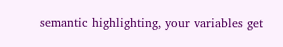semantic highlighting, your variables get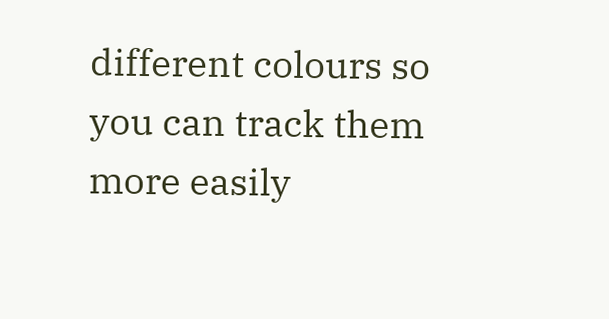different colours so you can track them more easily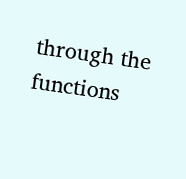through the functions